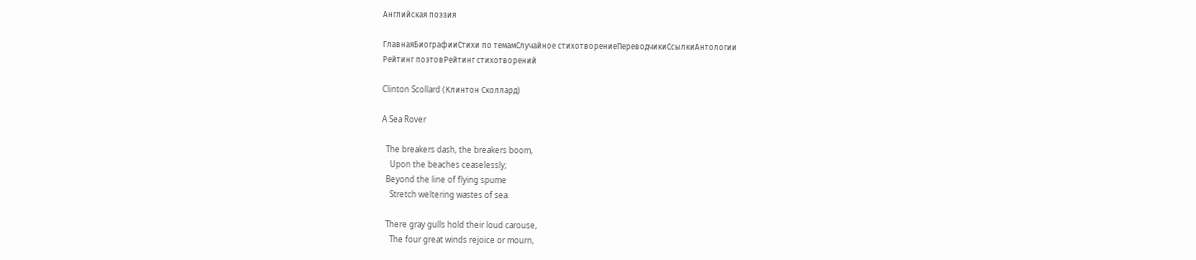Английская поэзия

ГлавнаяБиографииСтихи по темамСлучайное стихотворениеПереводчикиСсылкиАнтологии
Рейтинг поэтовРейтинг стихотворений

Clinton Scollard (Клинтон Сколлард)

A Sea Rover

  The breakers dash, the breakers boom,
    Upon the beaches ceaselessly;
  Beyond the line of flying spume
    Stretch weltering wastes of sea.

  There gray gulls hold their loud carouse,
    The four great winds rejoice or mourn,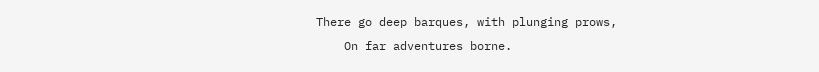There go deep barques, with plunging prows,
    On far adventures borne.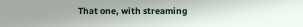That one, with streaming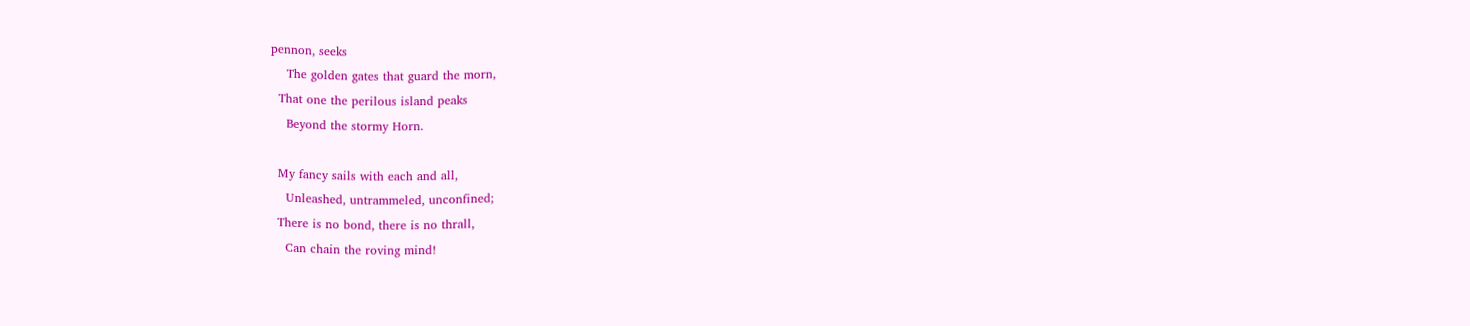pennon, seeks
    The golden gates that guard the morn,
  That one the perilous island peaks
    Beyond the stormy Horn.

  My fancy sails with each and all,
    Unleashed, untrammeled, unconfined;
  There is no bond, there is no thrall,
    Can chain the roving mind!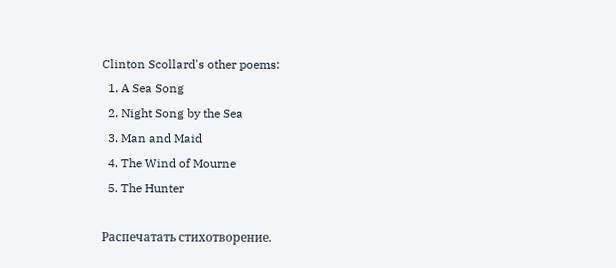Clinton Scollard's other poems:
  1. A Sea Song
  2. Night Song by the Sea
  3. Man and Maid
  4. The Wind of Mourne
  5. The Hunter

Распечатать стихотворение.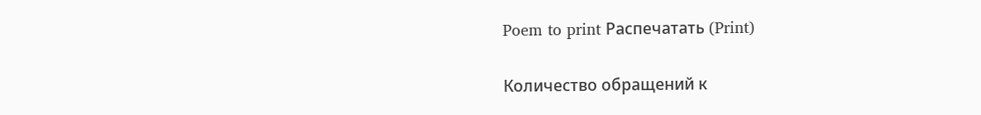Poem to print Распечатать (Print)

Количество обращений к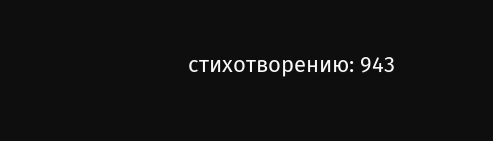стихотворению: 943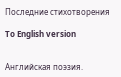Последние стихотворения

To English version


Английская поэзия.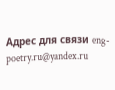Адрес для связи eng-poetry.ru@yandex.ru